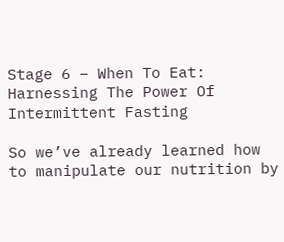Stage 6 – When To Eat: Harnessing The Power Of Intermittent Fasting

So we’ve already learned how to manipulate our nutrition by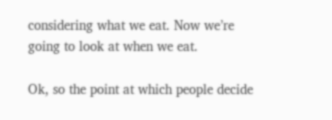considering what we eat. Now we’re going to look at when we eat.

Ok, so the point at which people decide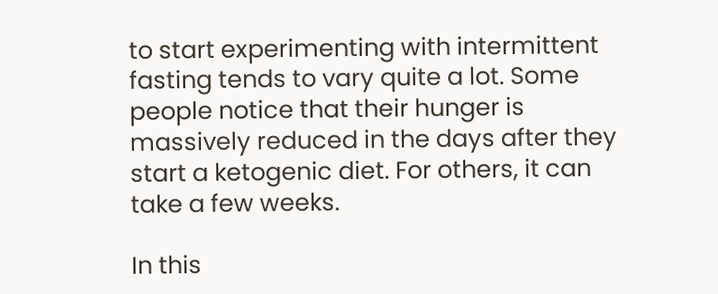to start experimenting with intermittent fasting tends to vary quite a lot. Some people notice that their hunger is massively reduced in the days after they start a ketogenic diet. For others, it can take a few weeks.

In this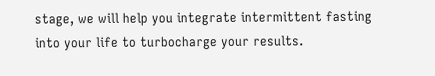stage, we will help you integrate intermittent fasting into your life to turbocharge your results.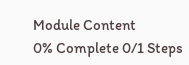Module Content
0% Complete 0/1 Steps